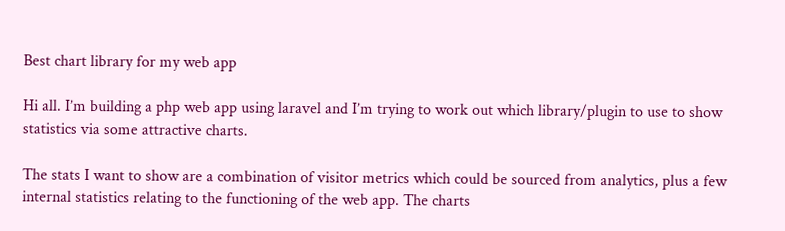Best chart library for my web app

Hi all. I’m building a php web app using laravel and I’m trying to work out which library/plugin to use to show statistics via some attractive charts.

The stats I want to show are a combination of visitor metrics which could be sourced from analytics, plus a few internal statistics relating to the functioning of the web app. The charts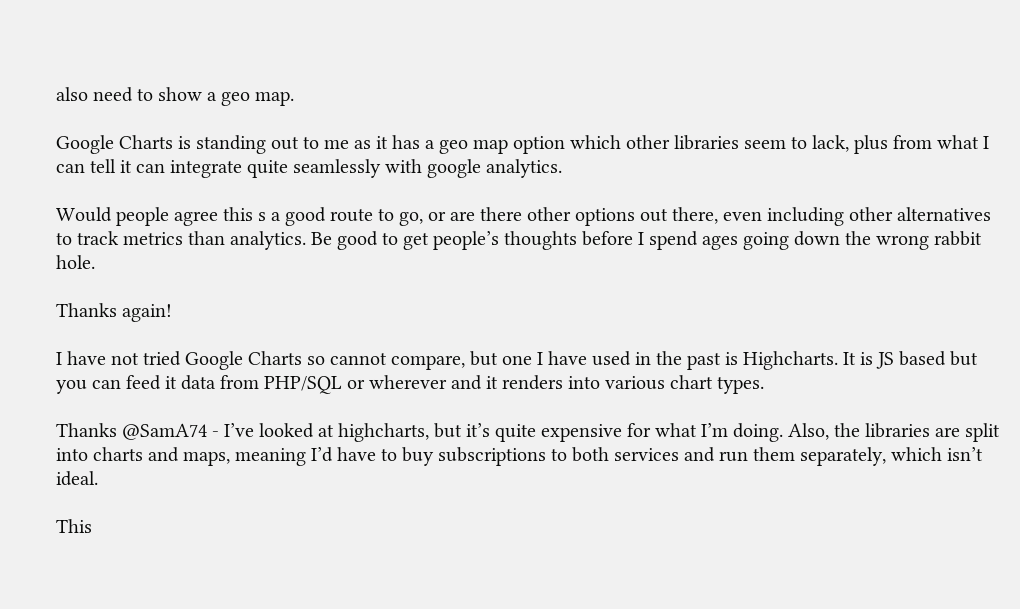also need to show a geo map.

Google Charts is standing out to me as it has a geo map option which other libraries seem to lack, plus from what I can tell it can integrate quite seamlessly with google analytics.

Would people agree this s a good route to go, or are there other options out there, even including other alternatives to track metrics than analytics. Be good to get people’s thoughts before I spend ages going down the wrong rabbit hole.

Thanks again!

I have not tried Google Charts so cannot compare, but one I have used in the past is Highcharts. It is JS based but you can feed it data from PHP/SQL or wherever and it renders into various chart types.

Thanks @SamA74 - I’ve looked at highcharts, but it’s quite expensive for what I’m doing. Also, the libraries are split into charts and maps, meaning I’d have to buy subscriptions to both services and run them separately, which isn’t ideal.

This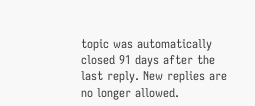topic was automatically closed 91 days after the last reply. New replies are no longer allowed.